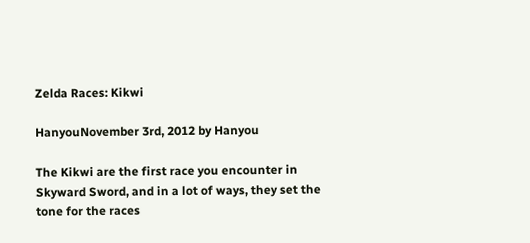Zelda Races: Kikwi

HanyouNovember 3rd, 2012 by Hanyou

The Kikwi are the first race you encounter in Skyward Sword, and in a lot of ways, they set the tone for the races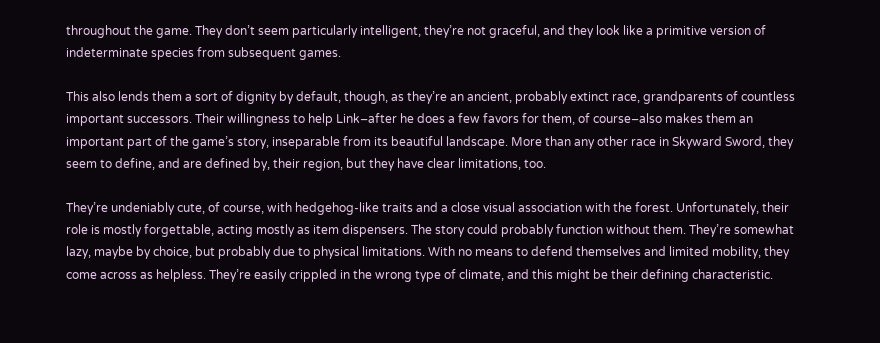throughout the game. They don’t seem particularly intelligent, they’re not graceful, and they look like a primitive version of indeterminate species from subsequent games.

This also lends them a sort of dignity by default, though, as they’re an ancient, probably extinct race, grandparents of countless important successors. Their willingness to help Link–after he does a few favors for them, of course–also makes them an important part of the game’s story, inseparable from its beautiful landscape. More than any other race in Skyward Sword, they seem to define, and are defined by, their region, but they have clear limitations, too.

They’re undeniably cute, of course, with hedgehog-like traits and a close visual association with the forest. Unfortunately, their role is mostly forgettable, acting mostly as item dispensers. The story could probably function without them. They’re somewhat lazy, maybe by choice, but probably due to physical limitations. With no means to defend themselves and limited mobility, they come across as helpless. They’re easily crippled in the wrong type of climate, and this might be their defining characteristic.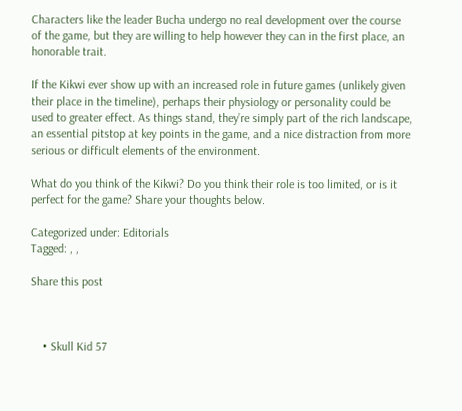Characters like the leader Bucha undergo no real development over the course of the game, but they are willing to help however they can in the first place, an honorable trait.

If the Kikwi ever show up with an increased role in future games (unlikely given their place in the timeline), perhaps their physiology or personality could be used to greater effect. As things stand, they’re simply part of the rich landscape, an essential pitstop at key points in the game, and a nice distraction from more serious or difficult elements of the environment.

What do you think of the Kikwi? Do you think their role is too limited, or is it perfect for the game? Share your thoughts below.

Categorized under: Editorials
Tagged: , ,

Share this post



    • Skull Kid 57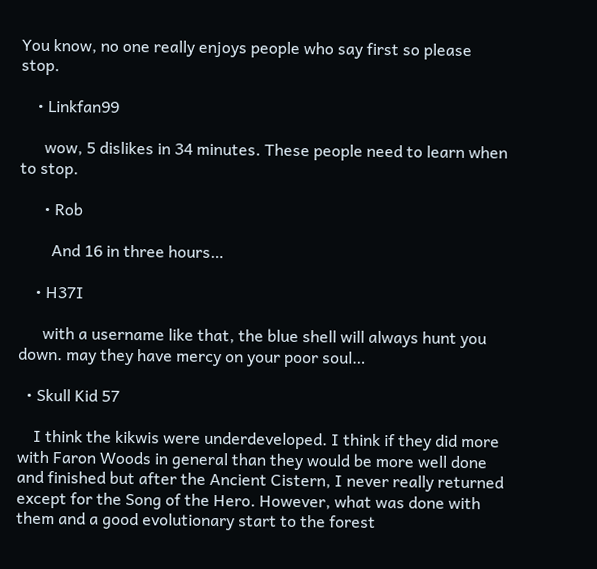You know, no one really enjoys people who say first so please stop.

    • Linkfan99

      wow, 5 dislikes in 34 minutes. These people need to learn when to stop.

      • Rob

        And 16 in three hours…

    • H37I

      with a username like that, the blue shell will always hunt you down. may they have mercy on your poor soul…

  • Skull Kid 57

    I think the kikwis were underdeveloped. I think if they did more with Faron Woods in general than they would be more well done and finished but after the Ancient Cistern, I never really returned except for the Song of the Hero. However, what was done with them and a good evolutionary start to the forest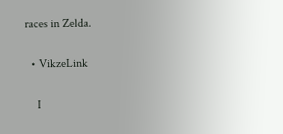races in Zelda.

  • VikzeLink

    I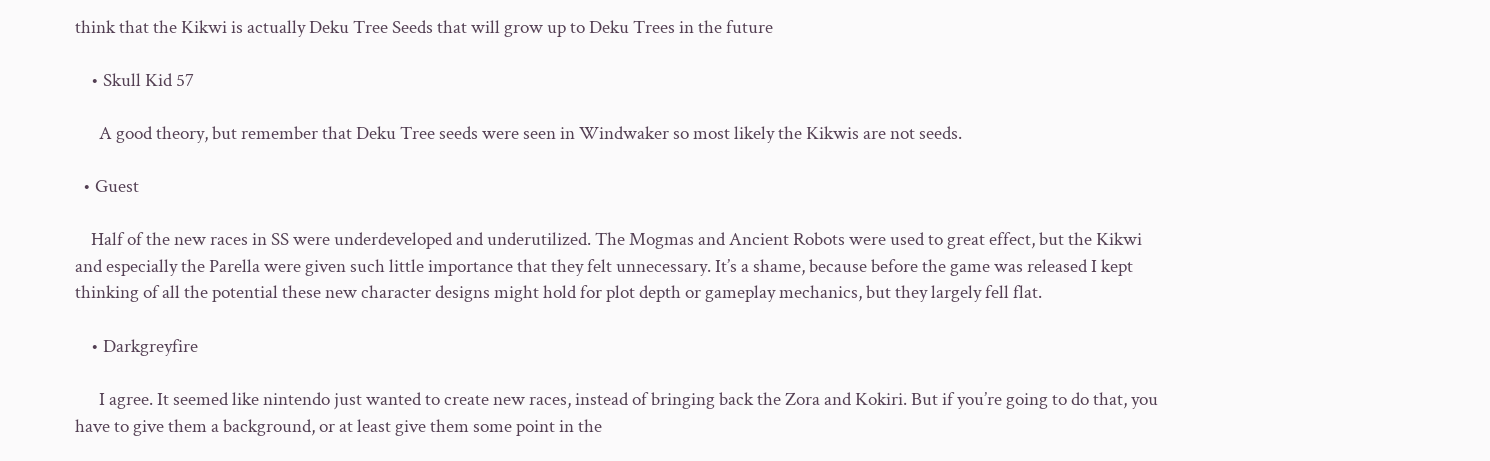think that the Kikwi is actually Deku Tree Seeds that will grow up to Deku Trees in the future

    • Skull Kid 57

      A good theory, but remember that Deku Tree seeds were seen in Windwaker so most likely the Kikwis are not seeds.

  • Guest

    Half of the new races in SS were underdeveloped and underutilized. The Mogmas and Ancient Robots were used to great effect, but the Kikwi and especially the Parella were given such little importance that they felt unnecessary. It’s a shame, because before the game was released I kept thinking of all the potential these new character designs might hold for plot depth or gameplay mechanics, but they largely fell flat.

    • Darkgreyfire

      I agree. It seemed like nintendo just wanted to create new races, instead of bringing back the Zora and Kokiri. But if you’re going to do that, you have to give them a background, or at least give them some point in the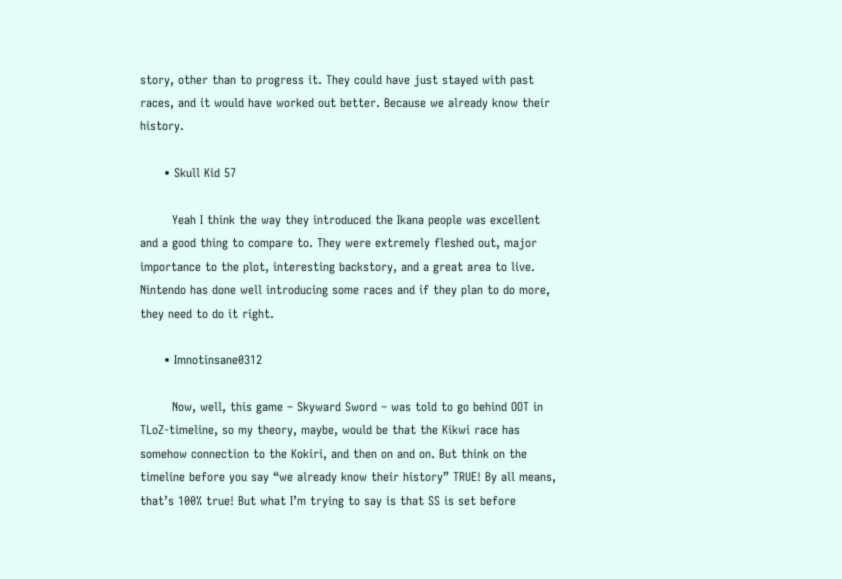story, other than to progress it. They could have just stayed with past races, and it would have worked out better. Because we already know their history.

      • Skull Kid 57

        Yeah I think the way they introduced the Ikana people was excellent and a good thing to compare to. They were extremely fleshed out, major importance to the plot, interesting backstory, and a great area to live. Nintendo has done well introducing some races and if they plan to do more, they need to do it right.

      • Imnotinsane0312

        Now, well, this game – Skyward Sword – was told to go behind OOT in TLoZ-timeline, so my theory, maybe, would be that the Kikwi race has somehow connection to the Kokiri, and then on and on. But think on the timeline before you say “we already know their history” TRUE! By all means, that’s 100% true! But what I’m trying to say is that SS is set before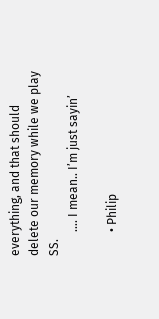everything, and that should delete our memory while we play SS.
        …. I mean.. I’m just sayin’

        • Philip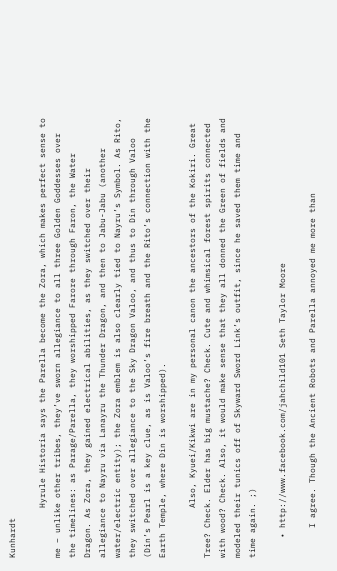Kunhardt

          Hyrule Historia says the Parella become the Zora, which makes perfect sense to me – unlike other tribes, they’ve sworn allegiance to all three Golden Goddesses over the timelines: as Parage/Parella, they worshipped Farore through Faron, the Water Dragon. As Zora, they gained electrical abilities, as they switched over their allegiance to Nayru via Lanayru the Thunder Dragon, and then to Jabu-Jabu (another water/electric entity); the Zora emblem is also clearly tied to Nayru’s Symbol. As Rito, they switched over allegiance to the Sky Dragon Valoo, and thus to Din through Valoo (Din’s Pearl is a key clue, as is Valoo’s fire breath and the Rito’s connection with the Earth Temple, where Din is worshipped).

          Also, Kyuei/Kikwi are in my personal canon the ancestors of the Kokiri. Great Tree? Check. Elder has big mustache? Check. Cute and whimsical forest spirits connected with wood? Check. Also, it would make sense that they all donned the Green of fields and modeled their tunics off of Skyward Sword Link’s outfit, since he saved them time and time again. ;)

    • http://www.facebook.com/jahchild101 Seth Taylor Moore

      I agree. Though the Ancient Robots and Parella annoyed me more than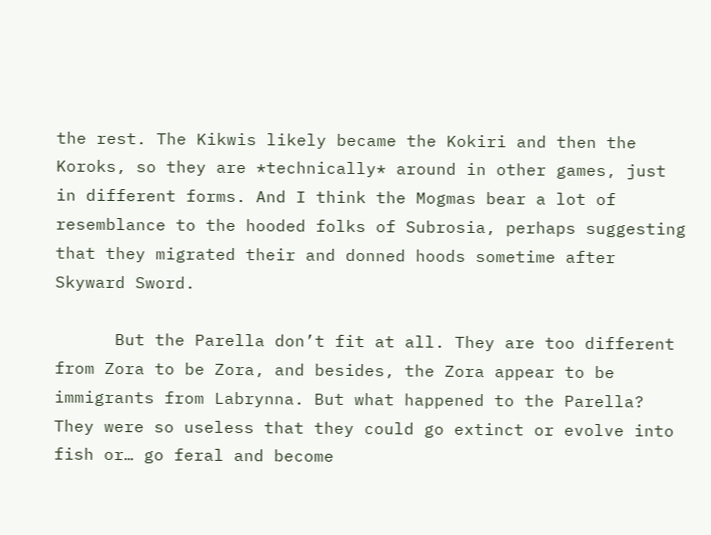the rest. The Kikwis likely became the Kokiri and then the Koroks, so they are *technically* around in other games, just in different forms. And I think the Mogmas bear a lot of resemblance to the hooded folks of Subrosia, perhaps suggesting that they migrated their and donned hoods sometime after Skyward Sword.

      But the Parella don’t fit at all. They are too different from Zora to be Zora, and besides, the Zora appear to be immigrants from Labrynna. But what happened to the Parella? They were so useless that they could go extinct or evolve into fish or… go feral and become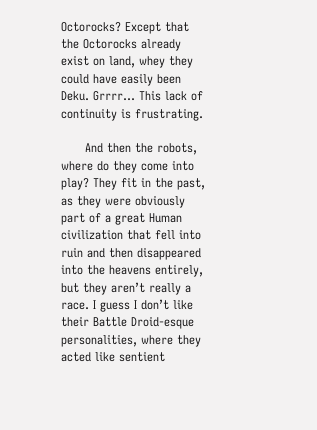Octorocks? Except that the Octorocks already exist on land, whey they could have easily been Deku. Grrrr… This lack of continuity is frustrating.

      And then the robots, where do they come into play? They fit in the past, as they were obviously part of a great Human civilization that fell into ruin and then disappeared into the heavens entirely, but they aren’t really a race. I guess I don’t like their Battle Droid-esque personalities, where they acted like sentient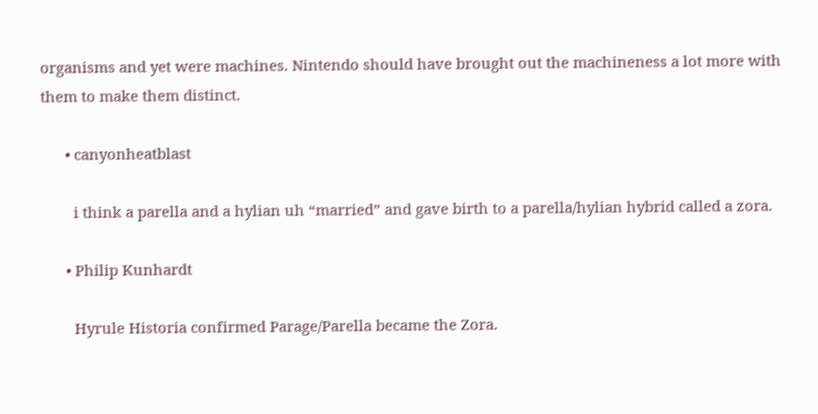organisms and yet were machines. Nintendo should have brought out the machineness a lot more with them to make them distinct.

      • canyonheatblast

        i think a parella and a hylian uh “married” and gave birth to a parella/hylian hybrid called a zora.

      • Philip Kunhardt

        Hyrule Historia confirmed Parage/Parella became the Zora.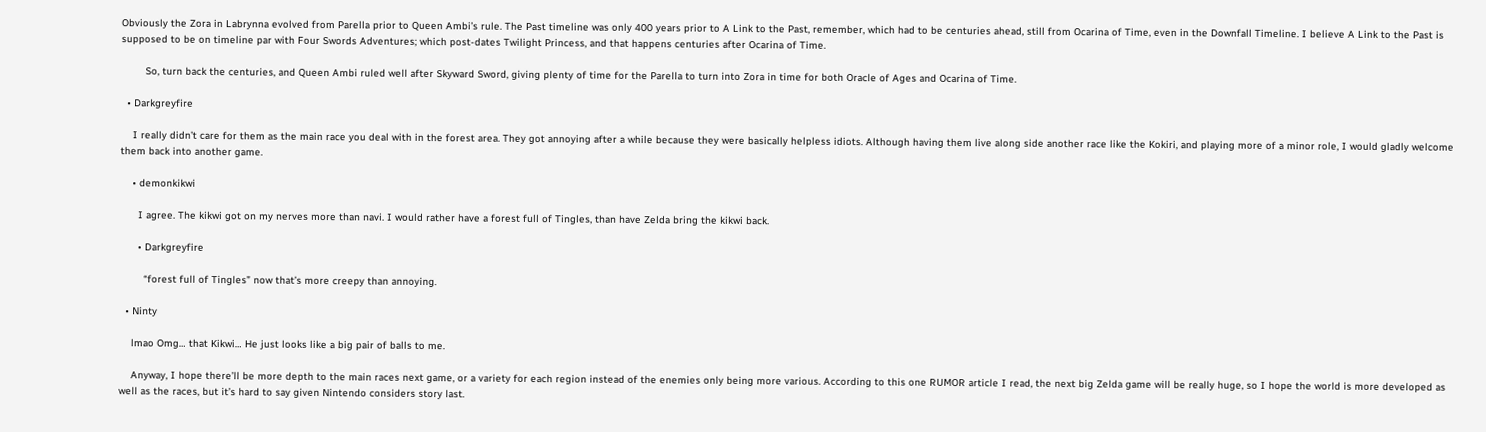Obviously the Zora in Labrynna evolved from Parella prior to Queen Ambi’s rule. The Past timeline was only 400 years prior to A Link to the Past, remember, which had to be centuries ahead, still from Ocarina of Time, even in the Downfall Timeline. I believe A Link to the Past is supposed to be on timeline par with Four Swords Adventures; which post-dates Twilight Princess, and that happens centuries after Ocarina of Time.

        So, turn back the centuries, and Queen Ambi ruled well after Skyward Sword, giving plenty of time for the Parella to turn into Zora in time for both Oracle of Ages and Ocarina of Time.

  • Darkgreyfire

    I really didn’t care for them as the main race you deal with in the forest area. They got annoying after a while because they were basically helpless idiots. Although having them live along side another race like the Kokiri, and playing more of a minor role, I would gladly welcome them back into another game.

    • demonkikwi

      I agree. The kikwi got on my nerves more than navi. I would rather have a forest full of Tingles, than have Zelda bring the kikwi back.

      • Darkgreyfire

        “forest full of Tingles” now that’s more creepy than annoying.

  • Ninty

    lmao Omg… that Kikwi… He just looks like a big pair of balls to me.

    Anyway, I hope there’ll be more depth to the main races next game, or a variety for each region instead of the enemies only being more various. According to this one RUMOR article I read, the next big Zelda game will be really huge, so I hope the world is more developed as well as the races, but it’s hard to say given Nintendo considers story last.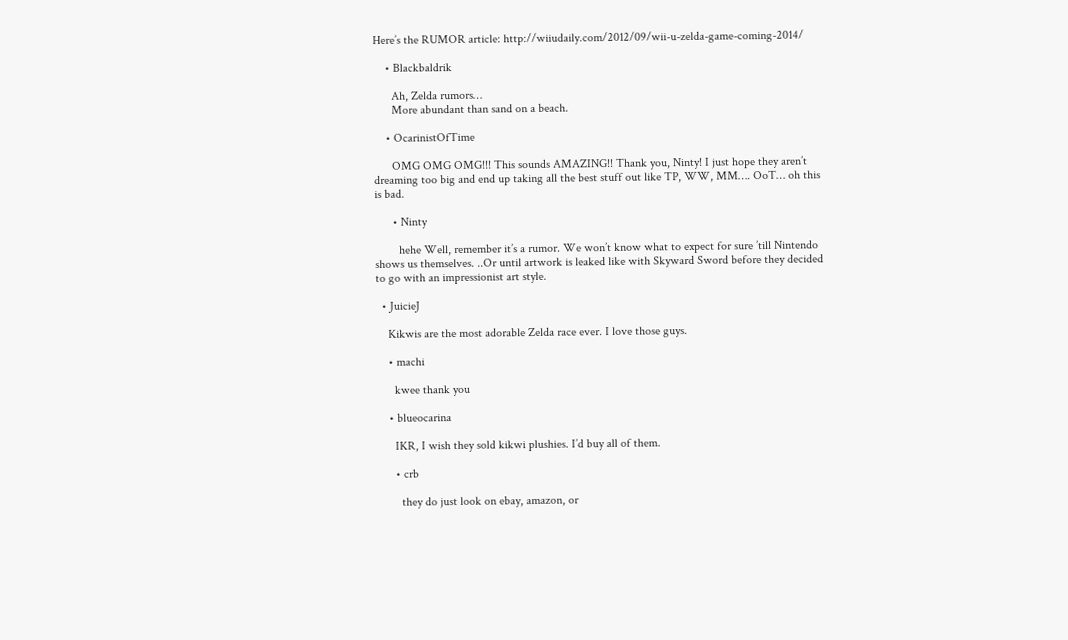Here’s the RUMOR article: http://wiiudaily.com/2012/09/wii-u-zelda-game-coming-2014/

    • Blackbaldrik

      Ah, Zelda rumors…
      More abundant than sand on a beach.

    • OcarinistOfTime

      OMG OMG OMG!!! This sounds AMAZING!! Thank you, Ninty! I just hope they aren’t dreaming too big and end up taking all the best stuff out like TP, WW, MM…. OoT… oh this is bad.

      • Ninty

        hehe Well, remember it’s a rumor. We won’t know what to expect for sure ’till Nintendo shows us themselves. ..Or until artwork is leaked like with Skyward Sword before they decided to go with an impressionist art style.

  • JuicieJ

    Kikwis are the most adorable Zelda race ever. I love those guys.

    • machi

      kwee thank you

    • blueocarina

      IKR, I wish they sold kikwi plushies. I’d buy all of them.

      • crb

        they do just look on ebay, amazon, or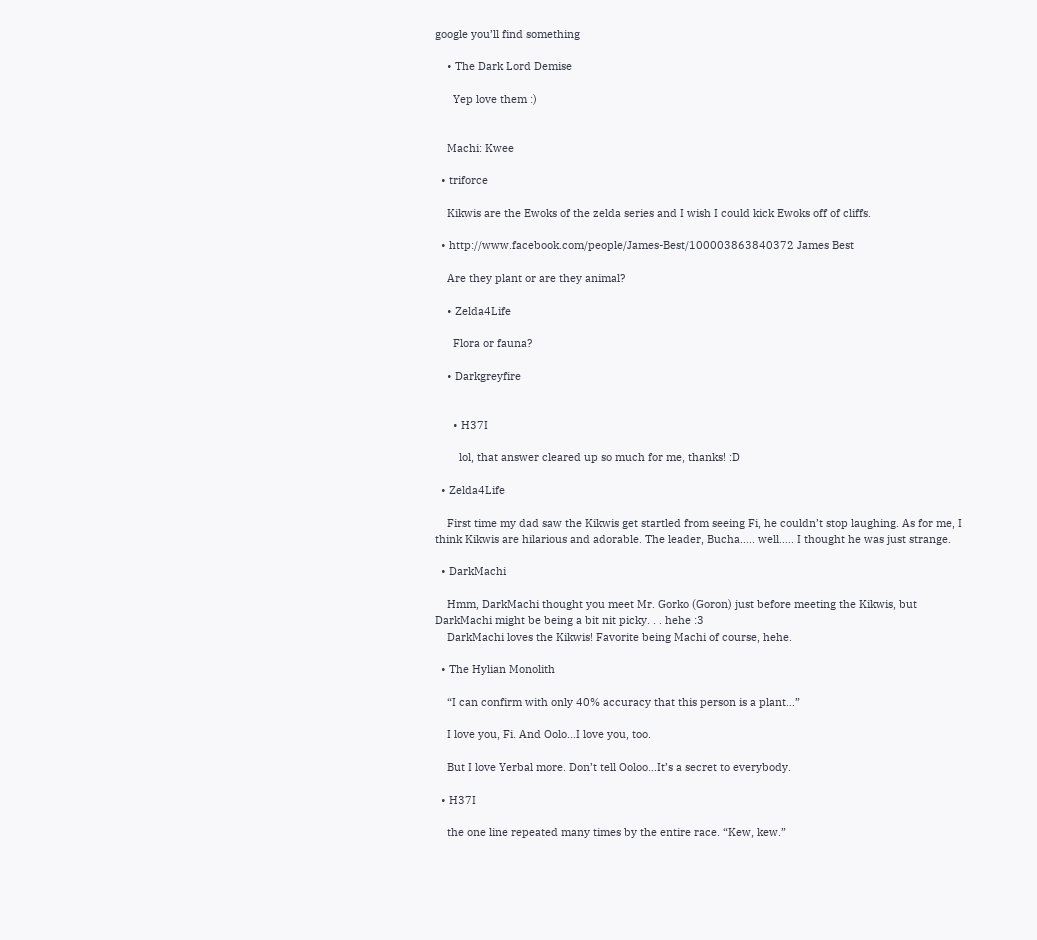google you’ll find something

    • The Dark Lord Demise

      Yep love them :)


    Machi: Kwee

  • triforce

    Kikwis are the Ewoks of the zelda series and I wish I could kick Ewoks off of cliffs.

  • http://www.facebook.com/people/James-Best/100003863840372 James Best

    Are they plant or are they animal?

    • Zelda4Life

      Flora or fauna?

    • Darkgreyfire


      • H37I

        lol, that answer cleared up so much for me, thanks! :D

  • Zelda4Life

    First time my dad saw the Kikwis get startled from seeing Fi, he couldn’t stop laughing. As for me, I think Kikwis are hilarious and adorable. The leader, Bucha….. well….. I thought he was just strange.

  • DarkMachi

    Hmm, DarkMachi thought you meet Mr. Gorko (Goron) just before meeting the Kikwis, but DarkMachi might be being a bit nit picky. . . hehe :3
    DarkMachi loves the Kikwis! Favorite being Machi of course, hehe.

  • The Hylian Monolith

    “I can confirm with only 40% accuracy that this person is a plant…”

    I love you, Fi. And Oolo…I love you, too.

    But I love Yerbal more. Don’t tell Ooloo…It’s a secret to everybody.

  • H37I

    the one line repeated many times by the entire race. “Kew, kew.”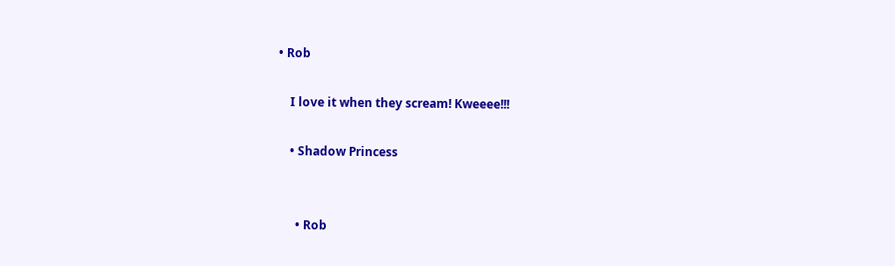• Rob

    I love it when they scream! Kweeee!!!

    • Shadow Princess


      • Rob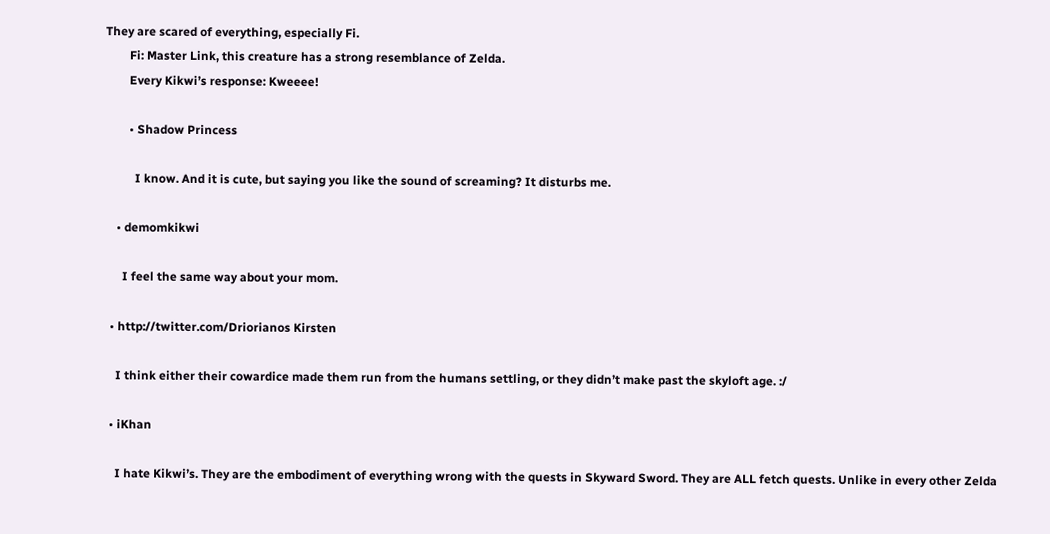They are scared of everything, especially Fi.
        Fi: Master Link, this creature has a strong resemblance of Zelda.
        Every Kikwi’s response: Kweeee!

        • Shadow Princess

          I know. And it is cute, but saying you like the sound of screaming? It disturbs me.

    • demomkikwi

      I feel the same way about your mom.

  • http://twitter.com/Driorianos Kirsten

    I think either their cowardice made them run from the humans settling, or they didn’t make past the skyloft age. :/

  • iKhan

    I hate Kikwi’s. They are the embodiment of everything wrong with the quests in Skyward Sword. They are ALL fetch quests. Unlike in every other Zelda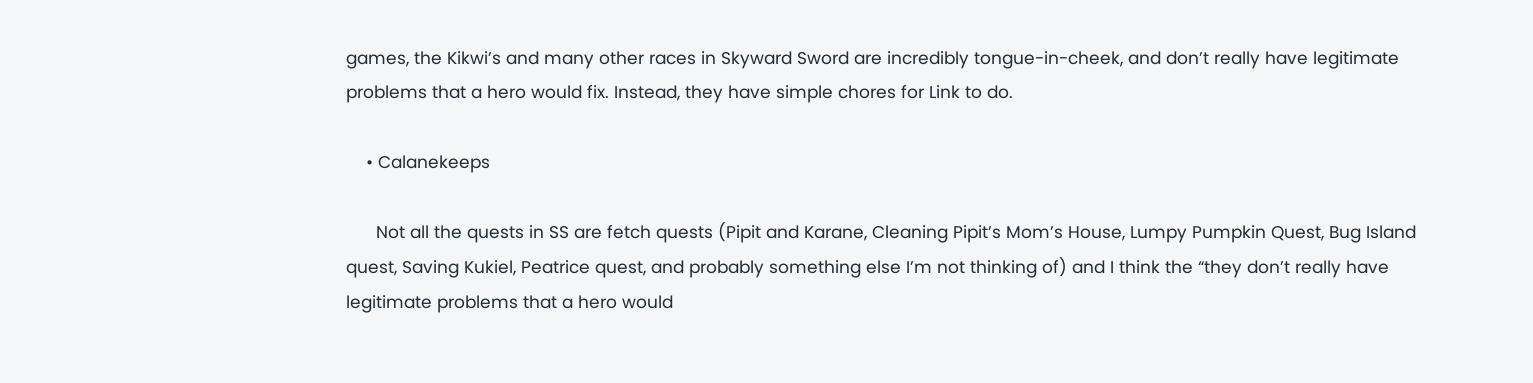games, the Kikwi’s and many other races in Skyward Sword are incredibly tongue-in-cheek, and don’t really have legitimate problems that a hero would fix. Instead, they have simple chores for Link to do.

    • Calanekeeps

      Not all the quests in SS are fetch quests (Pipit and Karane, Cleaning Pipit’s Mom’s House, Lumpy Pumpkin Quest, Bug Island quest, Saving Kukiel, Peatrice quest, and probably something else I’m not thinking of) and I think the “they don’t really have legitimate problems that a hero would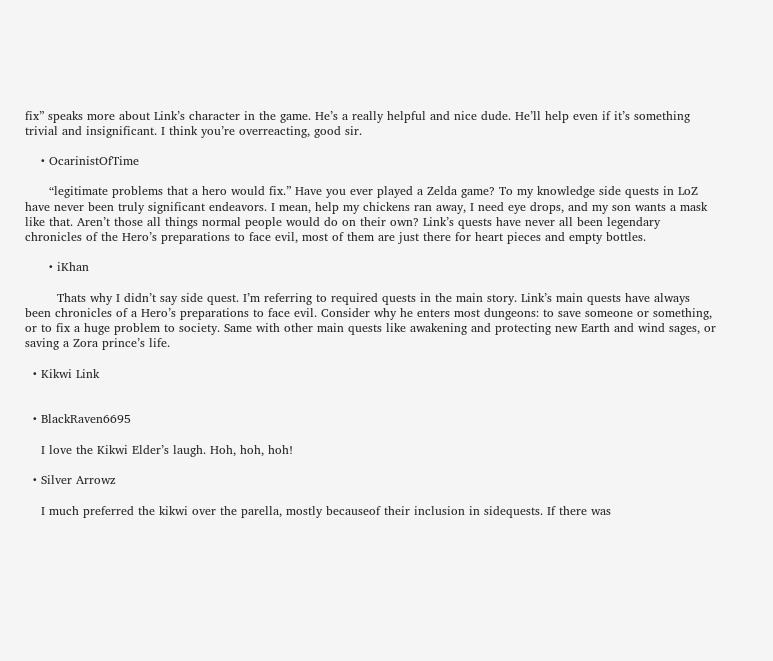fix” speaks more about Link’s character in the game. He’s a really helpful and nice dude. He’ll help even if it’s something trivial and insignificant. I think you’re overreacting, good sir.

    • OcarinistOfTime

      “legitimate problems that a hero would fix.” Have you ever played a Zelda game? To my knowledge side quests in LoZ have never been truly significant endeavors. I mean, help my chickens ran away, I need eye drops, and my son wants a mask like that. Aren’t those all things normal people would do on their own? Link’s quests have never all been legendary chronicles of the Hero’s preparations to face evil, most of them are just there for heart pieces and empty bottles.

      • iKhan

        Thats why I didn’t say side quest. I’m referring to required quests in the main story. Link’s main quests have always been chronicles of a Hero’s preparations to face evil. Consider why he enters most dungeons: to save someone or something, or to fix a huge problem to society. Same with other main quests like awakening and protecting new Earth and wind sages, or saving a Zora prince’s life.

  • Kikwi Link


  • BlackRaven6695

    I love the Kikwi Elder’s laugh. Hoh, hoh, hoh!

  • Silver Arrowz

    I much preferred the kikwi over the parella, mostly becauseof their inclusion in sidequests. If there was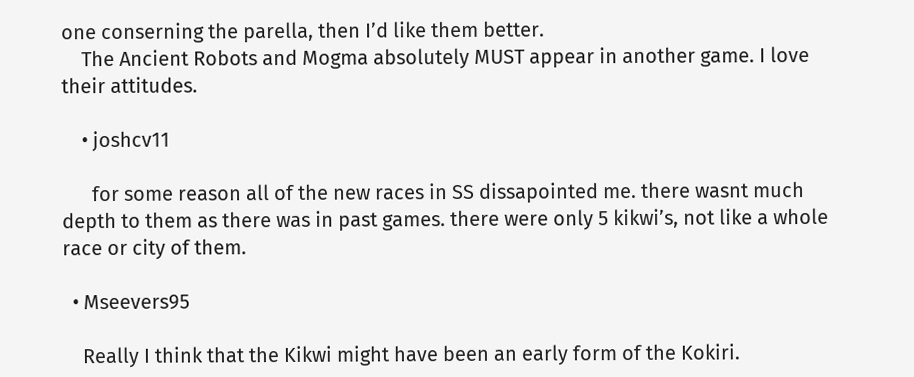one conserning the parella, then I’d like them better.
    The Ancient Robots and Mogma absolutely MUST appear in another game. I love their attitudes.

    • joshcv11

      for some reason all of the new races in SS dissapointed me. there wasnt much depth to them as there was in past games. there were only 5 kikwi’s, not like a whole race or city of them.

  • Mseevers95

    Really I think that the Kikwi might have been an early form of the Kokiri.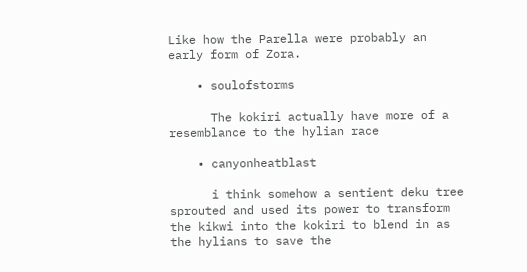Like how the Parella were probably an early form of Zora.

    • soulofstorms

      The kokiri actually have more of a resemblance to the hylian race

    • canyonheatblast

      i think somehow a sentient deku tree sprouted and used its power to transform the kikwi into the kokiri to blend in as the hylians to save the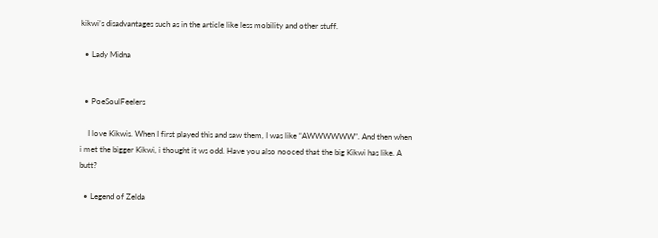kikwi’s disadvantages such as in the article like less mobility and other stuff.

  • Lady Midna


  • PoeSoulFeelers

    I love Kikwis. When I first played this and saw them, I was like “AWWWWWW”. And then when i met the bigger Kikwi, i thought it ws odd. Have you also nooced that the big Kikwi has like. A butt?

  • Legend of Zelda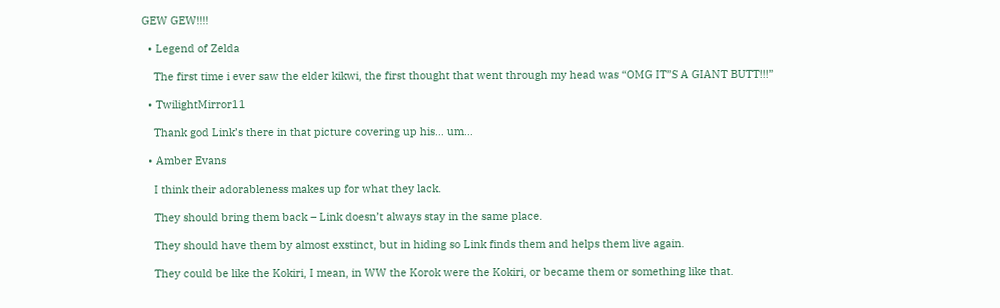GEW GEW!!!!

  • Legend of Zelda

    The first time i ever saw the elder kikwi, the first thought that went through my head was “OMG IT”S A GIANT BUTT!!!”

  • TwilightMirror11

    Thank god Link’s there in that picture covering up his… um…

  • Amber Evans

    I think their adorableness makes up for what they lack.

    They should bring them back – Link doesn’t always stay in the same place.

    They should have them by almost exstinct, but in hiding so Link finds them and helps them live again.

    They could be like the Kokiri, I mean, in WW the Korok were the Kokiri, or became them or something like that.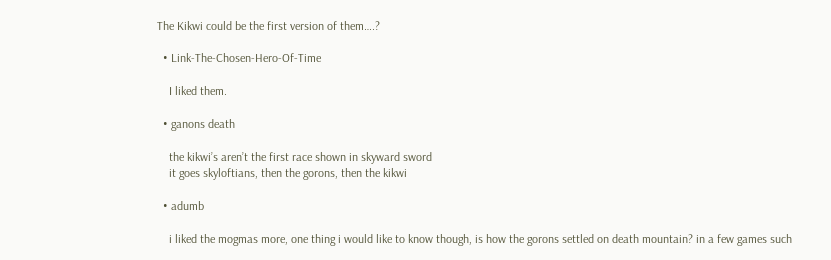The Kikwi could be the first version of them….?

  • Link-The-Chosen-Hero-Of-Time

    I liked them.

  • ganons death

    the kikwi’s aren’t the first race shown in skyward sword
    it goes skyloftians, then the gorons, then the kikwi

  • adumb

    i liked the mogmas more, one thing i would like to know though, is how the gorons settled on death mountain? in a few games such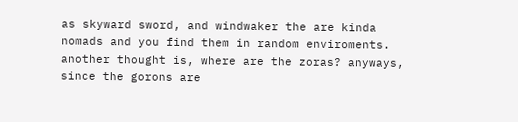as skyward sword, and windwaker the are kinda nomads and you find them in random enviroments. another thought is, where are the zoras? anyways, since the gorons are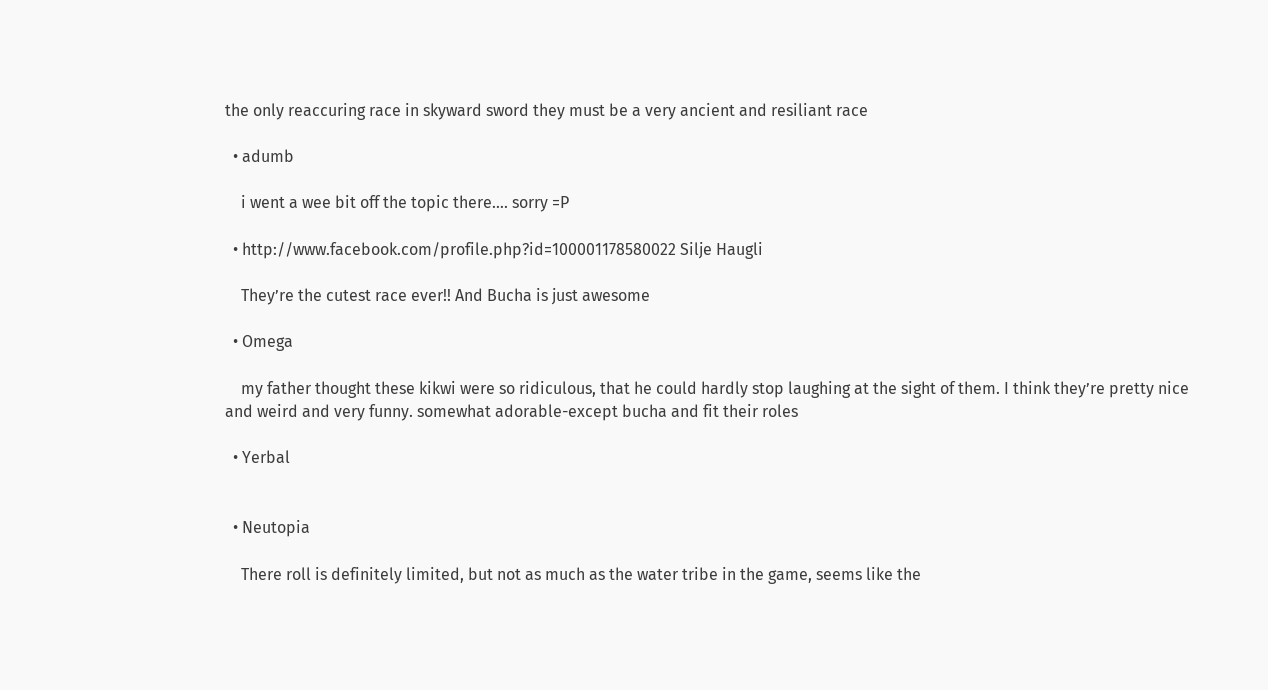the only reaccuring race in skyward sword they must be a very ancient and resiliant race

  • adumb

    i went a wee bit off the topic there…. sorry =P

  • http://www.facebook.com/profile.php?id=100001178580022 Silje Haugli

    They’re the cutest race ever!! And Bucha is just awesome

  • Omega

    my father thought these kikwi were so ridiculous, that he could hardly stop laughing at the sight of them. I think they’re pretty nice and weird and very funny. somewhat adorable-except bucha and fit their roles

  • Yerbal


  • Neutopia

    There roll is definitely limited, but not as much as the water tribe in the game, seems like the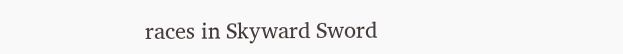races in Skyward Sword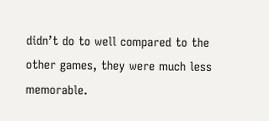didn’t do to well compared to the other games, they were much less memorable.